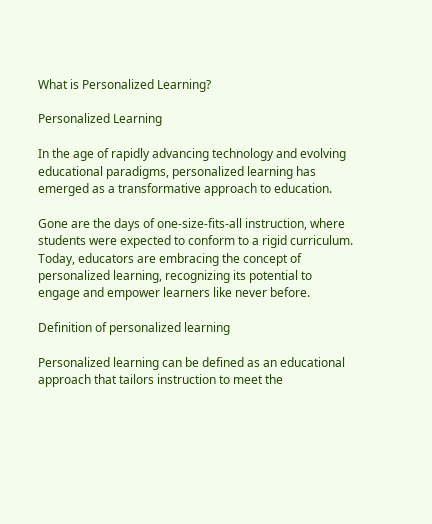What is Personalized Learning?

Personalized Learning

In the age of rapidly advancing technology and evolving educational paradigms, personalized learning has emerged as a transformative approach to education.

Gone are the days of one-size-fits-all instruction, where students were expected to conform to a rigid curriculum. Today, educators are embracing the concept of personalized learning, recognizing its potential to engage and empower learners like never before.

Definition of personalized learning

Personalized learning can be defined as an educational approach that tailors instruction to meet the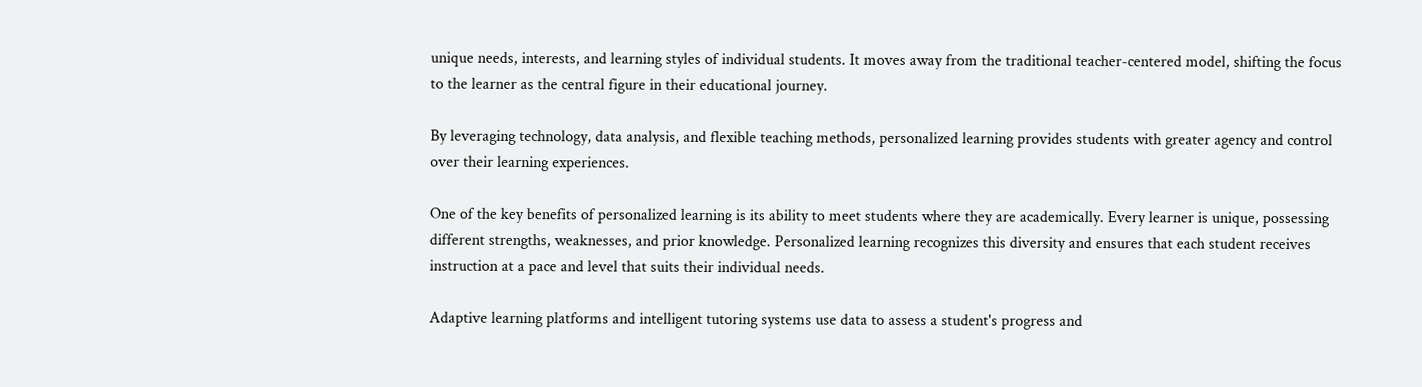unique needs, interests, and learning styles of individual students. It moves away from the traditional teacher-centered model, shifting the focus to the learner as the central figure in their educational journey.

By leveraging technology, data analysis, and flexible teaching methods, personalized learning provides students with greater agency and control over their learning experiences.

One of the key benefits of personalized learning is its ability to meet students where they are academically. Every learner is unique, possessing different strengths, weaknesses, and prior knowledge. Personalized learning recognizes this diversity and ensures that each student receives instruction at a pace and level that suits their individual needs.

Adaptive learning platforms and intelligent tutoring systems use data to assess a student's progress and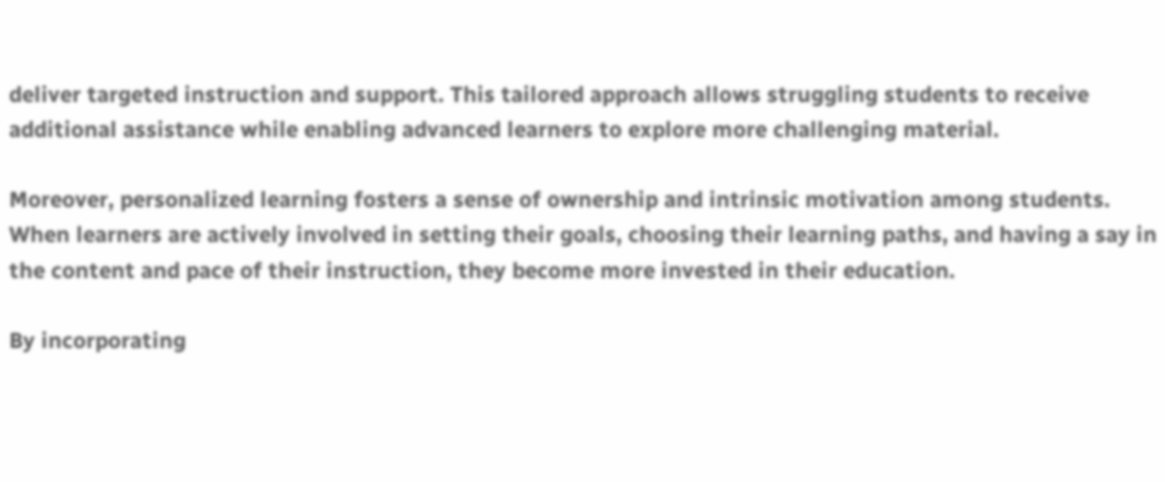deliver targeted instruction and support. This tailored approach allows struggling students to receive additional assistance while enabling advanced learners to explore more challenging material.

Moreover, personalized learning fosters a sense of ownership and intrinsic motivation among students. When learners are actively involved in setting their goals, choosing their learning paths, and having a say in the content and pace of their instruction, they become more invested in their education.

By incorporating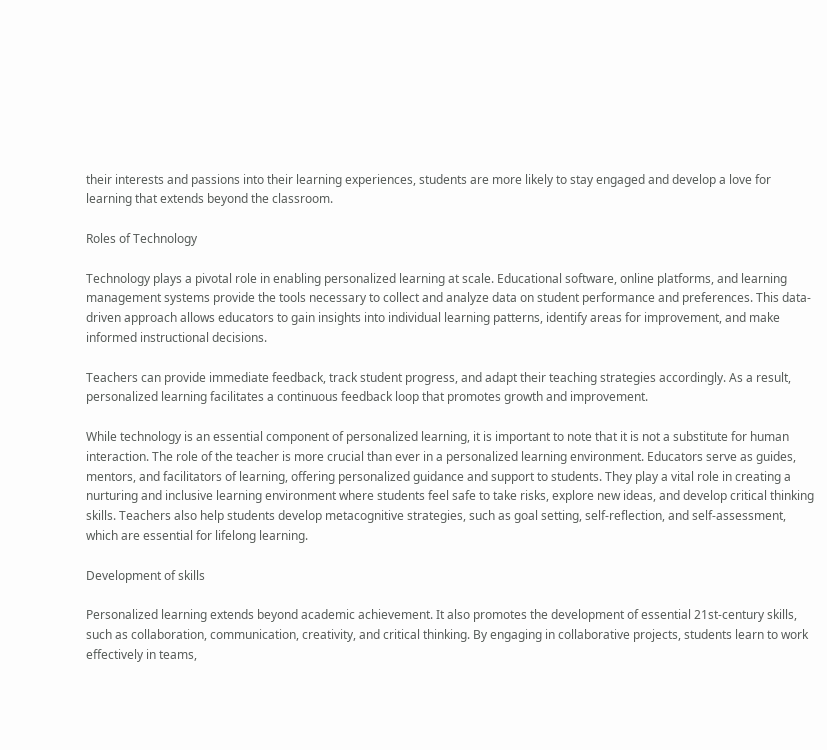their interests and passions into their learning experiences, students are more likely to stay engaged and develop a love for learning that extends beyond the classroom.

Roles of Technology

Technology plays a pivotal role in enabling personalized learning at scale. Educational software, online platforms, and learning management systems provide the tools necessary to collect and analyze data on student performance and preferences. This data-driven approach allows educators to gain insights into individual learning patterns, identify areas for improvement, and make informed instructional decisions.

Teachers can provide immediate feedback, track student progress, and adapt their teaching strategies accordingly. As a result, personalized learning facilitates a continuous feedback loop that promotes growth and improvement.

While technology is an essential component of personalized learning, it is important to note that it is not a substitute for human interaction. The role of the teacher is more crucial than ever in a personalized learning environment. Educators serve as guides, mentors, and facilitators of learning, offering personalized guidance and support to students. They play a vital role in creating a nurturing and inclusive learning environment where students feel safe to take risks, explore new ideas, and develop critical thinking skills. Teachers also help students develop metacognitive strategies, such as goal setting, self-reflection, and self-assessment, which are essential for lifelong learning.

Development of skills

Personalized learning extends beyond academic achievement. It also promotes the development of essential 21st-century skills, such as collaboration, communication, creativity, and critical thinking. By engaging in collaborative projects, students learn to work effectively in teams,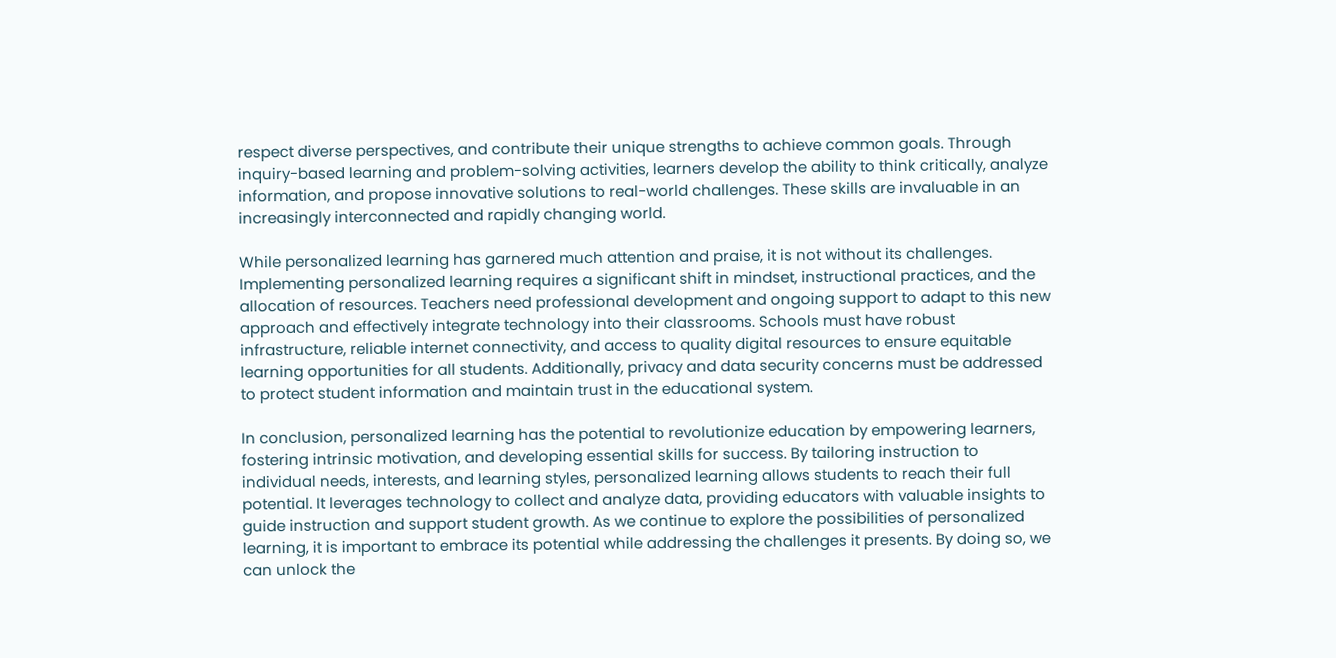respect diverse perspectives, and contribute their unique strengths to achieve common goals. Through inquiry-based learning and problem-solving activities, learners develop the ability to think critically, analyze information, and propose innovative solutions to real-world challenges. These skills are invaluable in an increasingly interconnected and rapidly changing world.

While personalized learning has garnered much attention and praise, it is not without its challenges. Implementing personalized learning requires a significant shift in mindset, instructional practices, and the allocation of resources. Teachers need professional development and ongoing support to adapt to this new approach and effectively integrate technology into their classrooms. Schools must have robust infrastructure, reliable internet connectivity, and access to quality digital resources to ensure equitable learning opportunities for all students. Additionally, privacy and data security concerns must be addressed to protect student information and maintain trust in the educational system.

In conclusion, personalized learning has the potential to revolutionize education by empowering learners, fostering intrinsic motivation, and developing essential skills for success. By tailoring instruction to individual needs, interests, and learning styles, personalized learning allows students to reach their full potential. It leverages technology to collect and analyze data, providing educators with valuable insights to guide instruction and support student growth. As we continue to explore the possibilities of personalized learning, it is important to embrace its potential while addressing the challenges it presents. By doing so, we can unlock the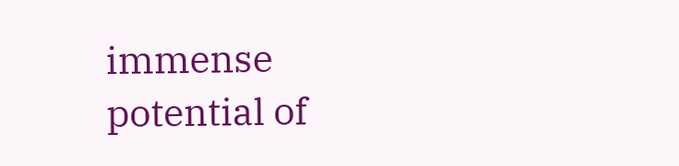immense potential of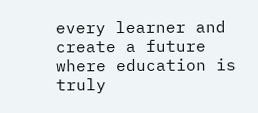every learner and create a future where education is truly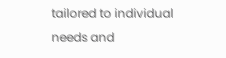tailored to individual needs and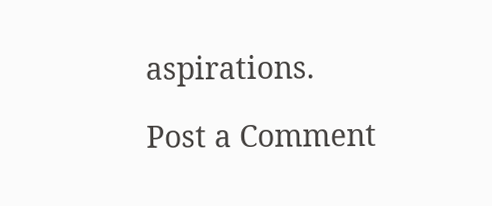aspirations.

Post a Comment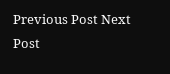Previous Post Next Post